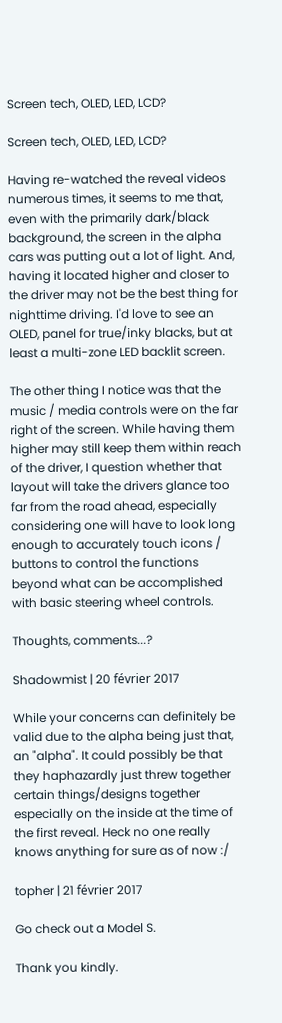Screen tech, OLED, LED, LCD?

Screen tech, OLED, LED, LCD?

Having re-watched the reveal videos numerous times, it seems to me that, even with the primarily dark/black background, the screen in the alpha cars was putting out a lot of light. And, having it located higher and closer to the driver may not be the best thing for nighttime driving. I'd love to see an OLED, panel for true/inky blacks, but at least a multi-zone LED backlit screen.

The other thing I notice was that the music / media controls were on the far right of the screen. While having them higher may still keep them within reach of the driver, I question whether that layout will take the drivers glance too far from the road ahead, especially considering one will have to look long enough to accurately touch icons / buttons to control the functions beyond what can be accomplished with basic steering wheel controls.

Thoughts, comments...?

Shadowmist | 20 février 2017

While your concerns can definitely be valid due to the alpha being just that, an "alpha". It could possibly be that they haphazardly just threw together certain things/designs together especially on the inside at the time of the first reveal. Heck no one really knows anything for sure as of now :/

topher | 21 février 2017

Go check out a Model S.

Thank you kindly.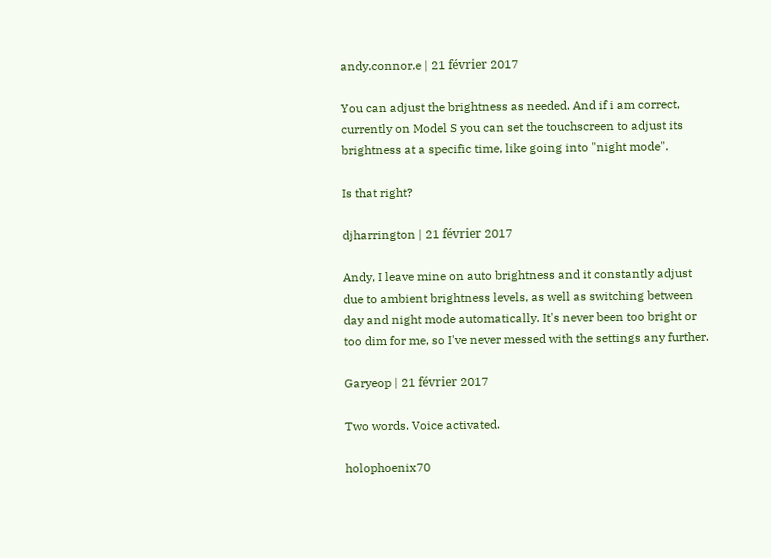andy.connor.e | 21 février 2017

You can adjust the brightness as needed. And if i am correct, currently on Model S you can set the touchscreen to adjust its brightness at a specific time, like going into "night mode".

Is that right?

djharrington | 21 février 2017

Andy, I leave mine on auto brightness and it constantly adjust due to ambient brightness levels, as well as switching between day and night mode automatically. It's never been too bright or too dim for me, so I've never messed with the settings any further.

Garyeop | 21 février 2017

Two words. Voice activated.

holophoenix70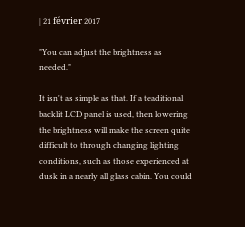| 21 février 2017

"You can adjust the brightness as needed."

It isn't as simple as that. If a teaditional backlit LCD panel is used, then lowering the brightness will make the screen quite difficult to through changing lighting conditions, such as those experienced at dusk in a nearly all glass cabin. You could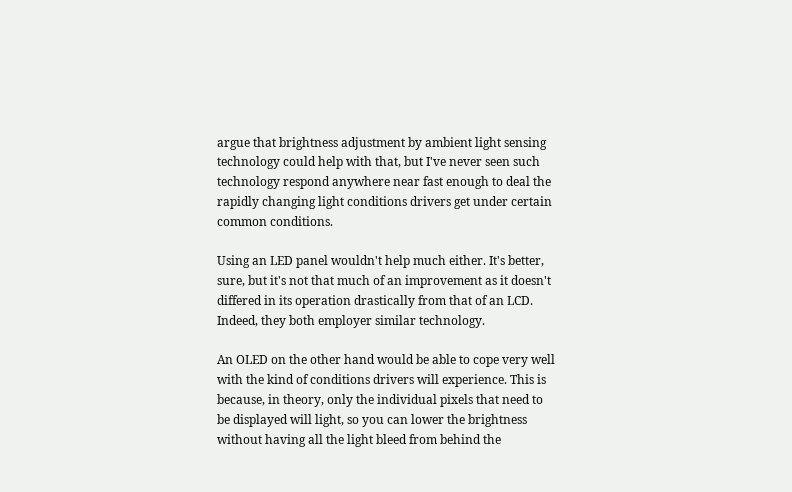argue that brightness adjustment by ambient light sensing technology could help with that, but I've never seen such technology respond anywhere near fast enough to deal the rapidly changing light conditions drivers get under certain common conditions.

Using an LED panel wouldn't help much either. It's better, sure, but it's not that much of an improvement as it doesn't differed in its operation drastically from that of an LCD. Indeed, they both employer similar technology.

An OLED on the other hand would be able to cope very well with the kind of conditions drivers will experience. This is because, in theory, only the individual pixels that need to be displayed will light, so you can lower the brightness without having all the light bleed from behind the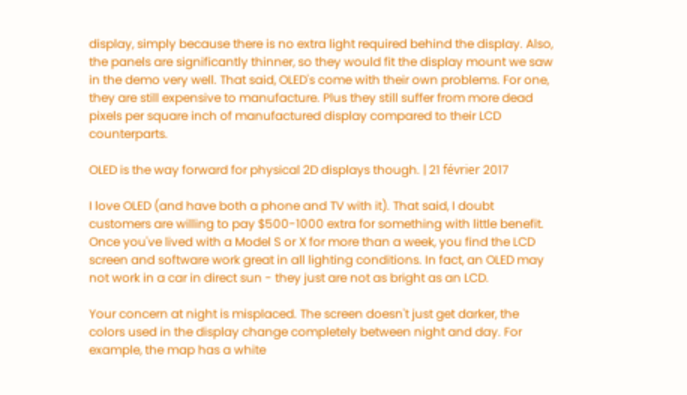display, simply because there is no extra light required behind the display. Also, the panels are significantly thinner, so they would fit the display mount we saw in the demo very well. That said, OLED's come with their own problems. For one, they are still expensive to manufacture. Plus they still suffer from more dead pixels per square inch of manufactured display compared to their LCD counterparts.

OLED is the way forward for physical 2D displays though. | 21 février 2017

I love OLED (and have both a phone and TV with it). That said, I doubt customers are willing to pay $500-1000 extra for something with little benefit. Once you've lived with a Model S or X for more than a week, you find the LCD screen and software work great in all lighting conditions. In fact, an OLED may not work in a car in direct sun - they just are not as bright as an LCD.

Your concern at night is misplaced. The screen doesn't just get darker, the colors used in the display change completely between night and day. For example, the map has a white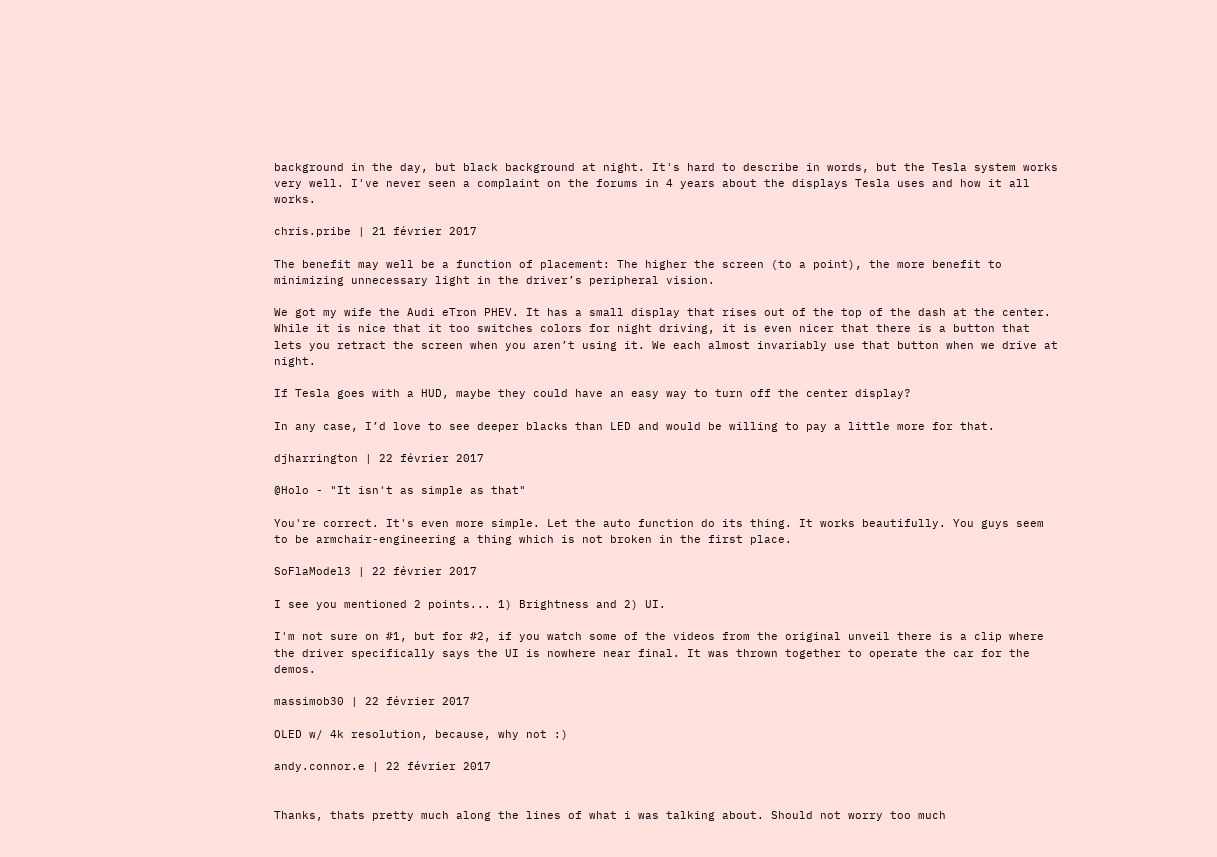background in the day, but black background at night. It's hard to describe in words, but the Tesla system works very well. I've never seen a complaint on the forums in 4 years about the displays Tesla uses and how it all works.

chris.pribe | 21 février 2017

The benefit may well be a function of placement: The higher the screen (to a point), the more benefit to minimizing unnecessary light in the driver’s peripheral vision.

We got my wife the Audi eTron PHEV. It has a small display that rises out of the top of the dash at the center. While it is nice that it too switches colors for night driving, it is even nicer that there is a button that lets you retract the screen when you aren’t using it. We each almost invariably use that button when we drive at night.

If Tesla goes with a HUD, maybe they could have an easy way to turn off the center display?

In any case, I’d love to see deeper blacks than LED and would be willing to pay a little more for that.

djharrington | 22 février 2017

@Holo - "It isn't as simple as that"

You're correct. It's even more simple. Let the auto function do its thing. It works beautifully. You guys seem to be armchair-engineering a thing which is not broken in the first place.

SoFlaModel3 | 22 février 2017

I see you mentioned 2 points... 1) Brightness and 2) UI.

I'm not sure on #1, but for #2, if you watch some of the videos from the original unveil there is a clip where the driver specifically says the UI is nowhere near final. It was thrown together to operate the car for the demos.

massimob30 | 22 février 2017

OLED w/ 4k resolution, because, why not :)

andy.connor.e | 22 février 2017


Thanks, thats pretty much along the lines of what i was talking about. Should not worry too much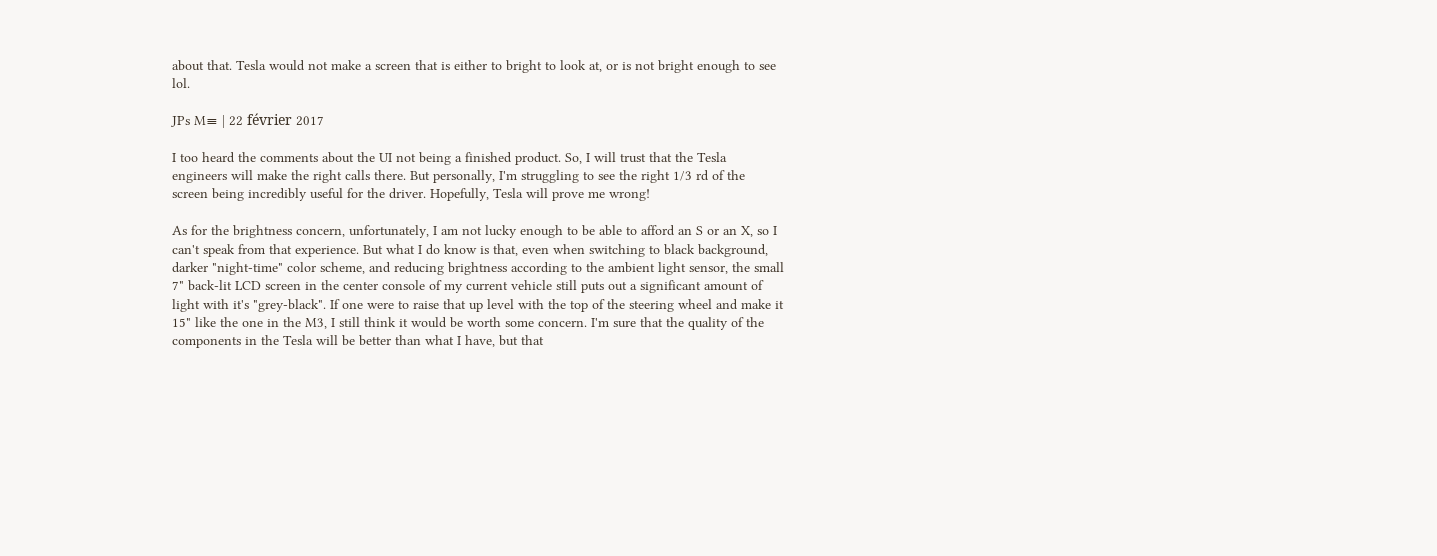about that. Tesla would not make a screen that is either to bright to look at, or is not bright enough to see lol.

JPs M≡ | 22 février 2017

I too heard the comments about the UI not being a finished product. So, I will trust that the Tesla engineers will make the right calls there. But personally, I'm struggling to see the right 1/3 rd of the screen being incredibly useful for the driver. Hopefully, Tesla will prove me wrong!

As for the brightness concern, unfortunately, I am not lucky enough to be able to afford an S or an X, so I can't speak from that experience. But what I do know is that, even when switching to black background, darker "night-time" color scheme, and reducing brightness according to the ambient light sensor, the small 7" back-lit LCD screen in the center console of my current vehicle still puts out a significant amount of light with it's "grey-black". If one were to raise that up level with the top of the steering wheel and make it 15" like the one in the M3, I still think it would be worth some concern. I'm sure that the quality of the components in the Tesla will be better than what I have, but that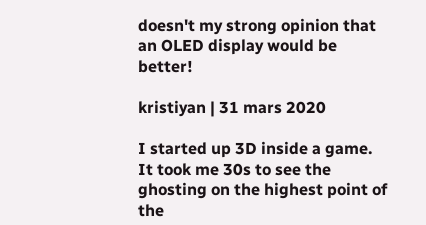doesn't my strong opinion that an OLED display would be better!

kristiyan | 31 mars 2020

I started up 3D inside a game. It took me 30s to see the ghosting on the highest point of the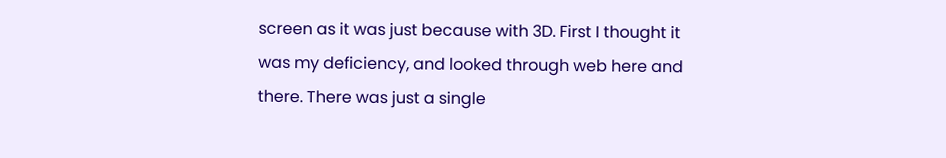screen as it was just because with 3D. First I thought it was my deficiency, and looked through web here and there. There was just a single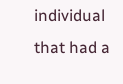individual that had a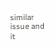similar issue and it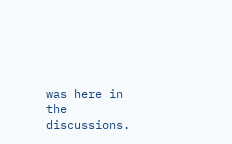was here in the discussions.